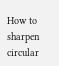How to sharpen circular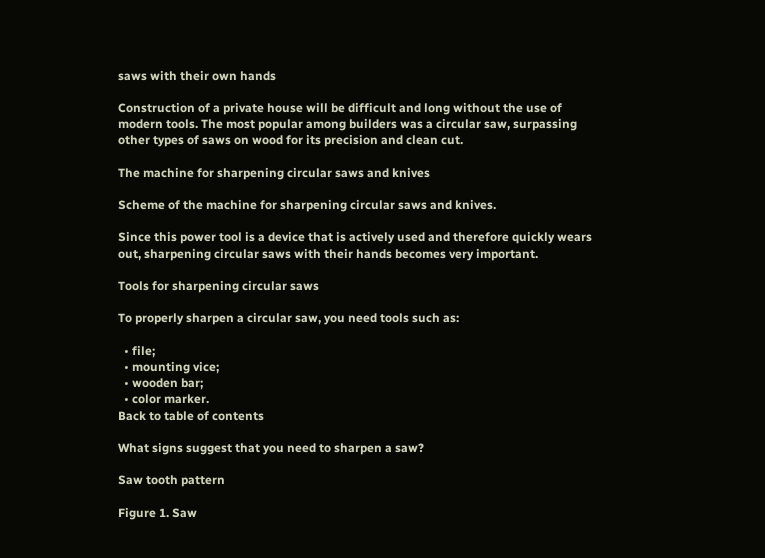saws with their own hands

Construction of a private house will be difficult and long without the use of modern tools. The most popular among builders was a circular saw, surpassing other types of saws on wood for its precision and clean cut.

The machine for sharpening circular saws and knives

Scheme of the machine for sharpening circular saws and knives.

Since this power tool is a device that is actively used and therefore quickly wears out, sharpening circular saws with their hands becomes very important.

Tools for sharpening circular saws

To properly sharpen a circular saw, you need tools such as:

  • file;
  • mounting vice;
  • wooden bar;
  • color marker.
Back to table of contents

What signs suggest that you need to sharpen a saw?

Saw tooth pattern

Figure 1. Saw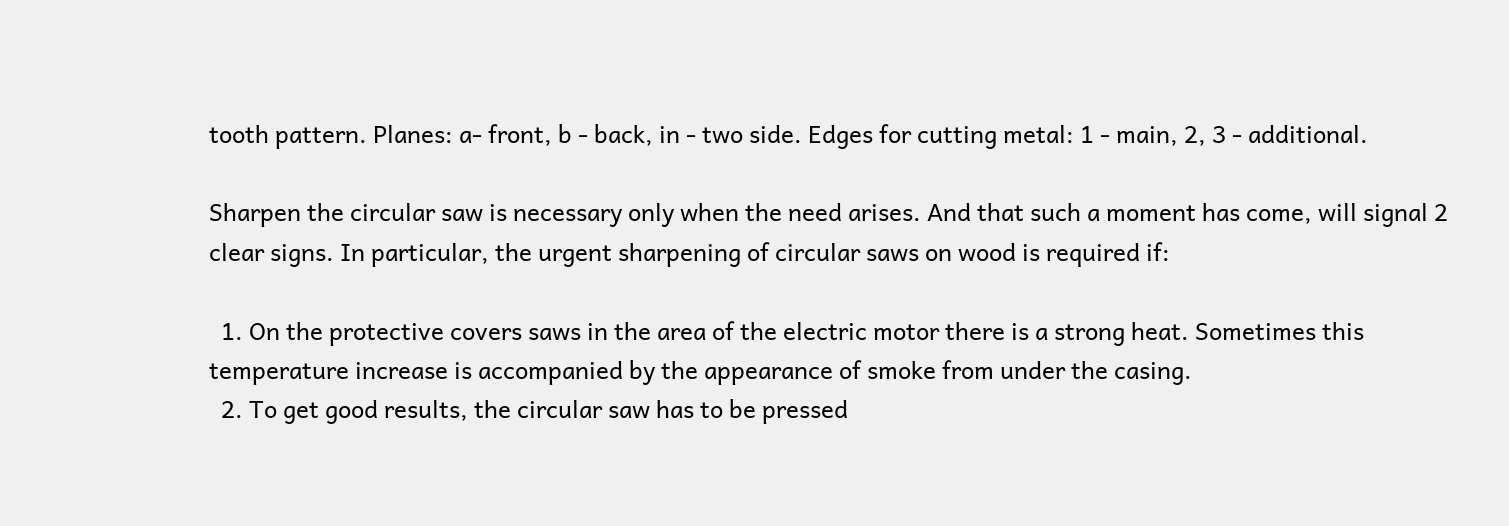tooth pattern. Planes: a- front, b - back, in - two side. Edges for cutting metal: 1 - main, 2, 3 - additional.

Sharpen the circular saw is necessary only when the need arises. And that such a moment has come, will signal 2 clear signs. In particular, the urgent sharpening of circular saws on wood is required if:

  1. On the protective covers saws in the area of the electric motor there is a strong heat. Sometimes this temperature increase is accompanied by the appearance of smoke from under the casing.
  2. To get good results, the circular saw has to be pressed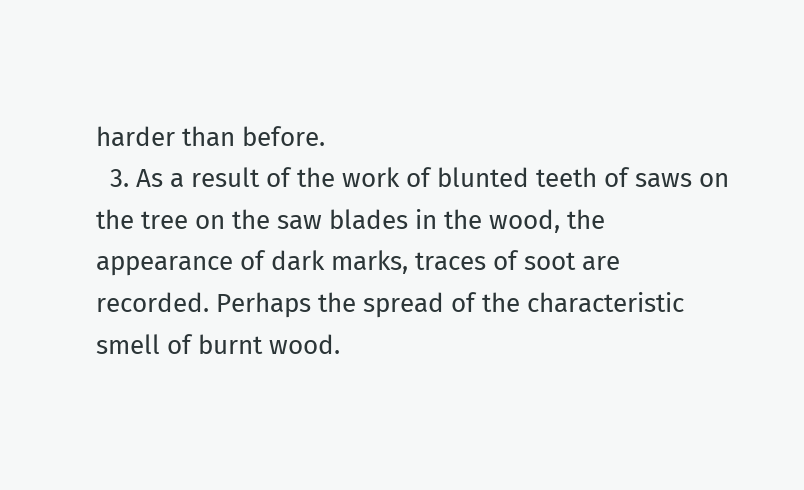harder than before.
  3. As a result of the work of blunted teeth of saws on the tree on the saw blades in the wood, the appearance of dark marks, traces of soot are recorded. Perhaps the spread of the characteristic smell of burnt wood.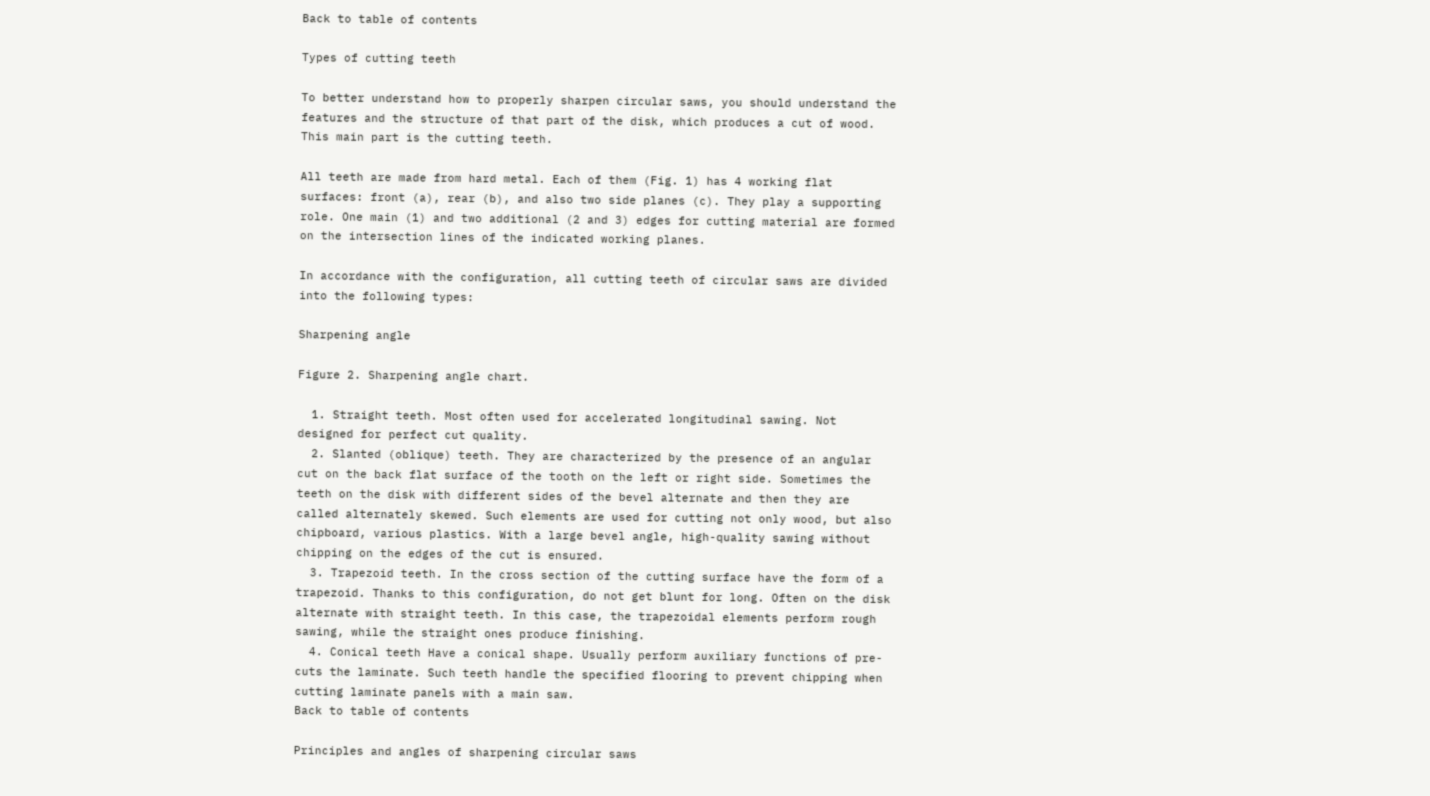Back to table of contents

Types of cutting teeth

To better understand how to properly sharpen circular saws, you should understand the features and the structure of that part of the disk, which produces a cut of wood. This main part is the cutting teeth.

All teeth are made from hard metal. Each of them (Fig. 1) has 4 working flat surfaces: front (a), rear (b), and also two side planes (c). They play a supporting role. One main (1) and two additional (2 and 3) edges for cutting material are formed on the intersection lines of the indicated working planes.

In accordance with the configuration, all cutting teeth of circular saws are divided into the following types:

Sharpening angle

Figure 2. Sharpening angle chart.

  1. Straight teeth. Most often used for accelerated longitudinal sawing. Not designed for perfect cut quality.
  2. Slanted (oblique) teeth. They are characterized by the presence of an angular cut on the back flat surface of the tooth on the left or right side. Sometimes the teeth on the disk with different sides of the bevel alternate and then they are called alternately skewed. Such elements are used for cutting not only wood, but also chipboard, various plastics. With a large bevel angle, high-quality sawing without chipping on the edges of the cut is ensured.
  3. Trapezoid teeth. In the cross section of the cutting surface have the form of a trapezoid. Thanks to this configuration, do not get blunt for long. Often on the disk alternate with straight teeth. In this case, the trapezoidal elements perform rough sawing, while the straight ones produce finishing.
  4. Conical teeth Have a conical shape. Usually perform auxiliary functions of pre-cuts the laminate. Such teeth handle the specified flooring to prevent chipping when cutting laminate panels with a main saw.
Back to table of contents

Principles and angles of sharpening circular saws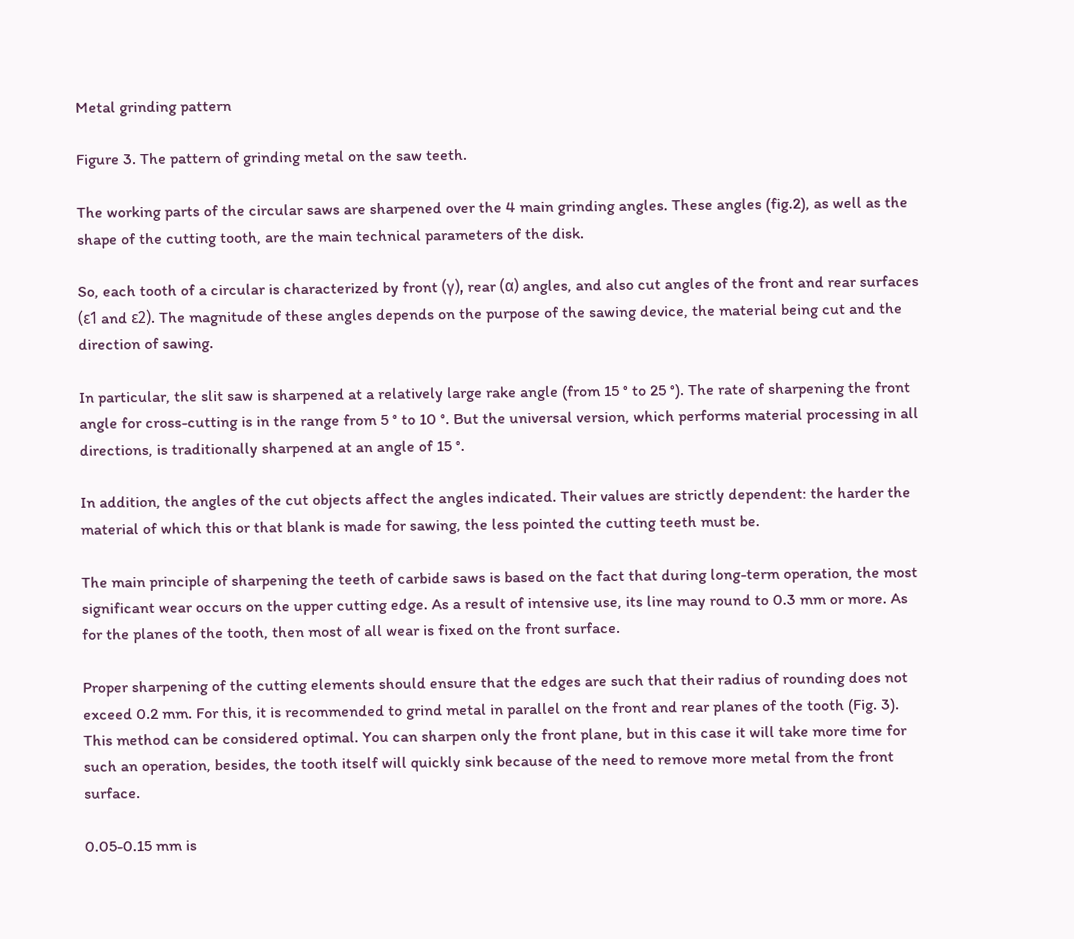Metal grinding pattern

Figure 3. The pattern of grinding metal on the saw teeth.

The working parts of the circular saws are sharpened over the 4 main grinding angles. These angles (fig.2), as well as the shape of the cutting tooth, are the main technical parameters of the disk.

So, each tooth of a circular is characterized by front (γ), rear (α) angles, and also cut angles of the front and rear surfaces (ε1 and ε2). The magnitude of these angles depends on the purpose of the sawing device, the material being cut and the direction of sawing.

In particular, the slit saw is sharpened at a relatively large rake angle (from 15 ° to 25 °). The rate of sharpening the front angle for cross-cutting is in the range from 5 ° to 10 °. But the universal version, which performs material processing in all directions, is traditionally sharpened at an angle of 15 °.

In addition, the angles of the cut objects affect the angles indicated. Their values are strictly dependent: the harder the material of which this or that blank is made for sawing, the less pointed the cutting teeth must be.

The main principle of sharpening the teeth of carbide saws is based on the fact that during long-term operation, the most significant wear occurs on the upper cutting edge. As a result of intensive use, its line may round to 0.3 mm or more. As for the planes of the tooth, then most of all wear is fixed on the front surface.

Proper sharpening of the cutting elements should ensure that the edges are such that their radius of rounding does not exceed 0.2 mm. For this, it is recommended to grind metal in parallel on the front and rear planes of the tooth (Fig. 3). This method can be considered optimal. You can sharpen only the front plane, but in this case it will take more time for such an operation, besides, the tooth itself will quickly sink because of the need to remove more metal from the front surface.

0.05-0.15 mm is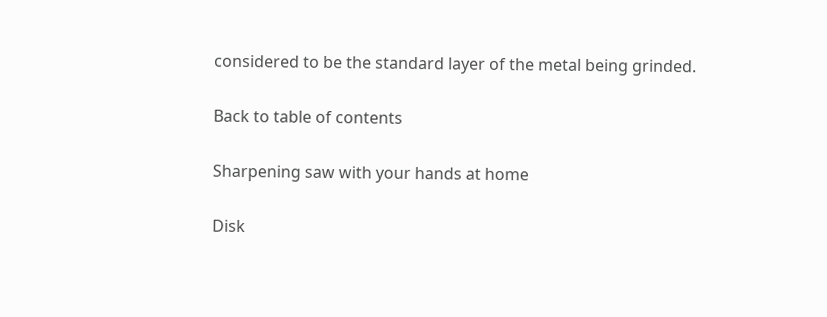considered to be the standard layer of the metal being grinded.

Back to table of contents

Sharpening saw with your hands at home

Disk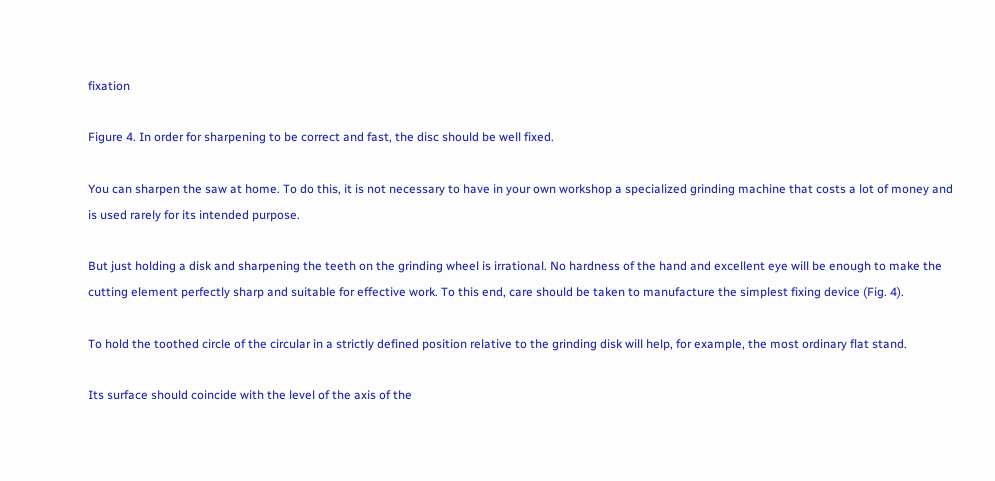fixation

Figure 4. In order for sharpening to be correct and fast, the disc should be well fixed.

You can sharpen the saw at home. To do this, it is not necessary to have in your own workshop a specialized grinding machine that costs a lot of money and is used rarely for its intended purpose.

But just holding a disk and sharpening the teeth on the grinding wheel is irrational. No hardness of the hand and excellent eye will be enough to make the cutting element perfectly sharp and suitable for effective work. To this end, care should be taken to manufacture the simplest fixing device (Fig. 4).

To hold the toothed circle of the circular in a strictly defined position relative to the grinding disk will help, for example, the most ordinary flat stand.

Its surface should coincide with the level of the axis of the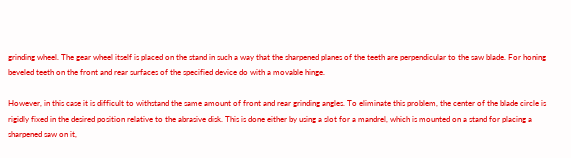grinding wheel. The gear wheel itself is placed on the stand in such a way that the sharpened planes of the teeth are perpendicular to the saw blade. For honing beveled teeth on the front and rear surfaces of the specified device do with a movable hinge.

However, in this case it is difficult to withstand the same amount of front and rear grinding angles. To eliminate this problem, the center of the blade circle is rigidly fixed in the desired position relative to the abrasive disk. This is done either by using a slot for a mandrel, which is mounted on a stand for placing a sharpened saw on it,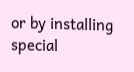or by installing special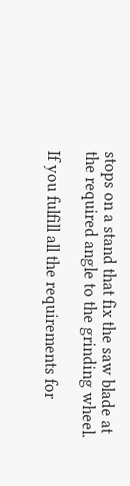stops on a stand that fix the saw blade at the required angle to the grinding wheel.

If you fulfill all the requirements for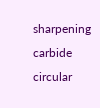sharpening carbide circular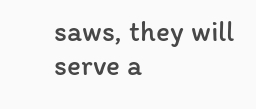saws, they will serve a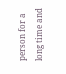person for a long time and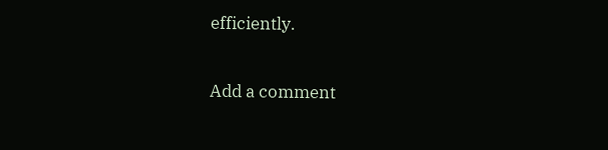efficiently.

Add a comment